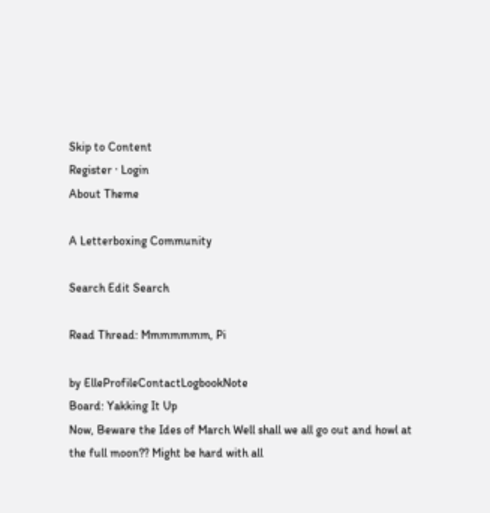Skip to Content
Register · Login
About Theme

A Letterboxing Community

Search Edit Search

Read Thread: Mmmmmmm, Pi

by ElleProfileContactLogbookNote
Board: Yakking It Up
Now, Beware the Ides of March Well shall we all go out and howl at the full moon?? Might be hard with all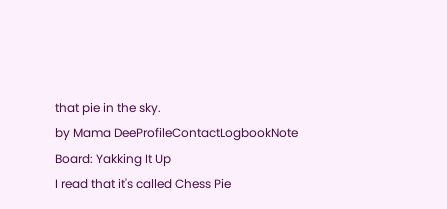that pie in the sky.
by Mama DeeProfileContactLogbookNote
Board: Yakking It Up
I read that it's called Chess Pie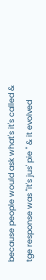because people would ask what's it's called & tge response was "it's jus' pie " & it evolved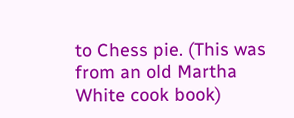to Chess pie. (This was from an old Martha White cook book)